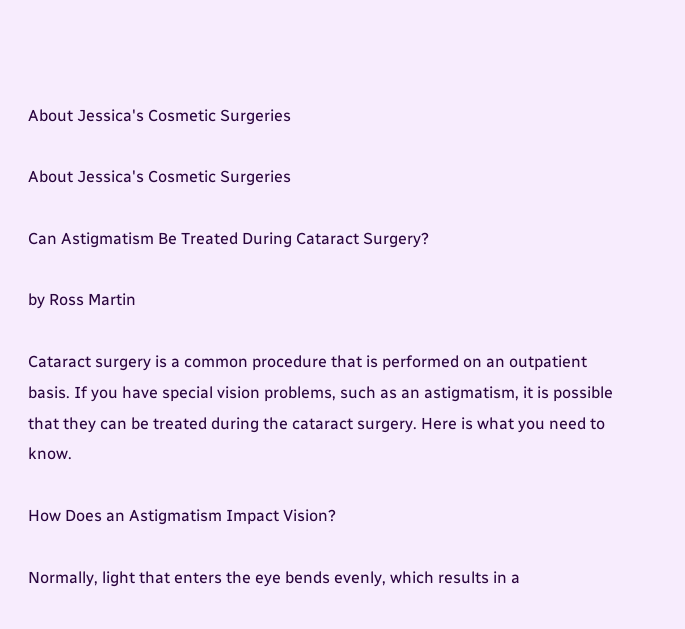About Jessica's Cosmetic Surgeries

About Jessica's Cosmetic Surgeries

Can Astigmatism Be Treated During Cataract Surgery?

by Ross Martin

Cataract surgery is a common procedure that is performed on an outpatient basis. If you have special vision problems, such as an astigmatism, it is possible that they can be treated during the cataract surgery. Here is what you need to know.

How Does an Astigmatism Impact Vision?

Normally, light that enters the eye bends evenly, which results in a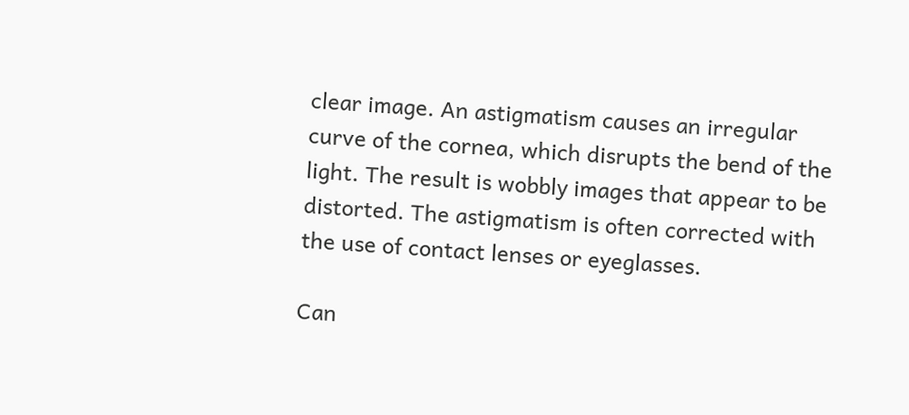clear image. An astigmatism causes an irregular curve of the cornea, which disrupts the bend of the light. The result is wobbly images that appear to be distorted. The astigmatism is often corrected with the use of contact lenses or eyeglasses.

Can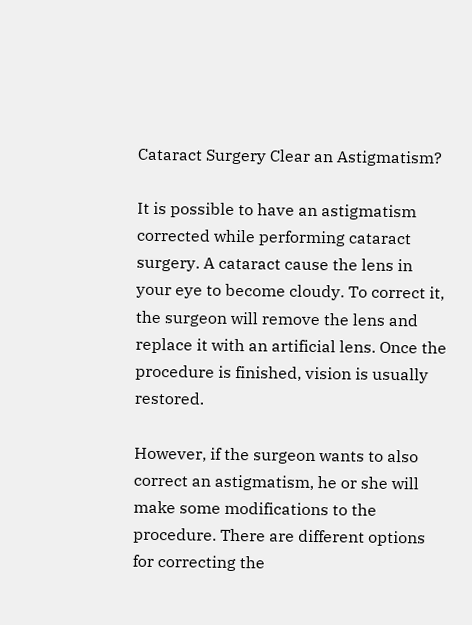Cataract Surgery Clear an Astigmatism?

It is possible to have an astigmatism corrected while performing cataract surgery. A cataract cause the lens in your eye to become cloudy. To correct it, the surgeon will remove the lens and replace it with an artificial lens. Once the procedure is finished, vision is usually restored.

However, if the surgeon wants to also correct an astigmatism, he or she will make some modifications to the procedure. There are different options for correcting the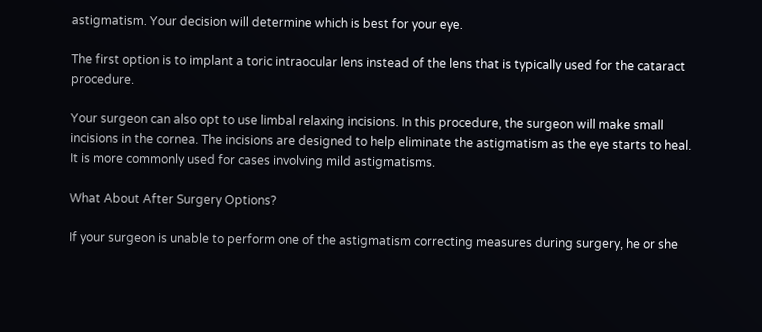astigmatism. Your decision will determine which is best for your eye.

The first option is to implant a toric intraocular lens instead of the lens that is typically used for the cataract procedure.

Your surgeon can also opt to use limbal relaxing incisions. In this procedure, the surgeon will make small incisions in the cornea. The incisions are designed to help eliminate the astigmatism as the eye starts to heal. It is more commonly used for cases involving mild astigmatisms.

What About After Surgery Options?

If your surgeon is unable to perform one of the astigmatism correcting measures during surgery, he or she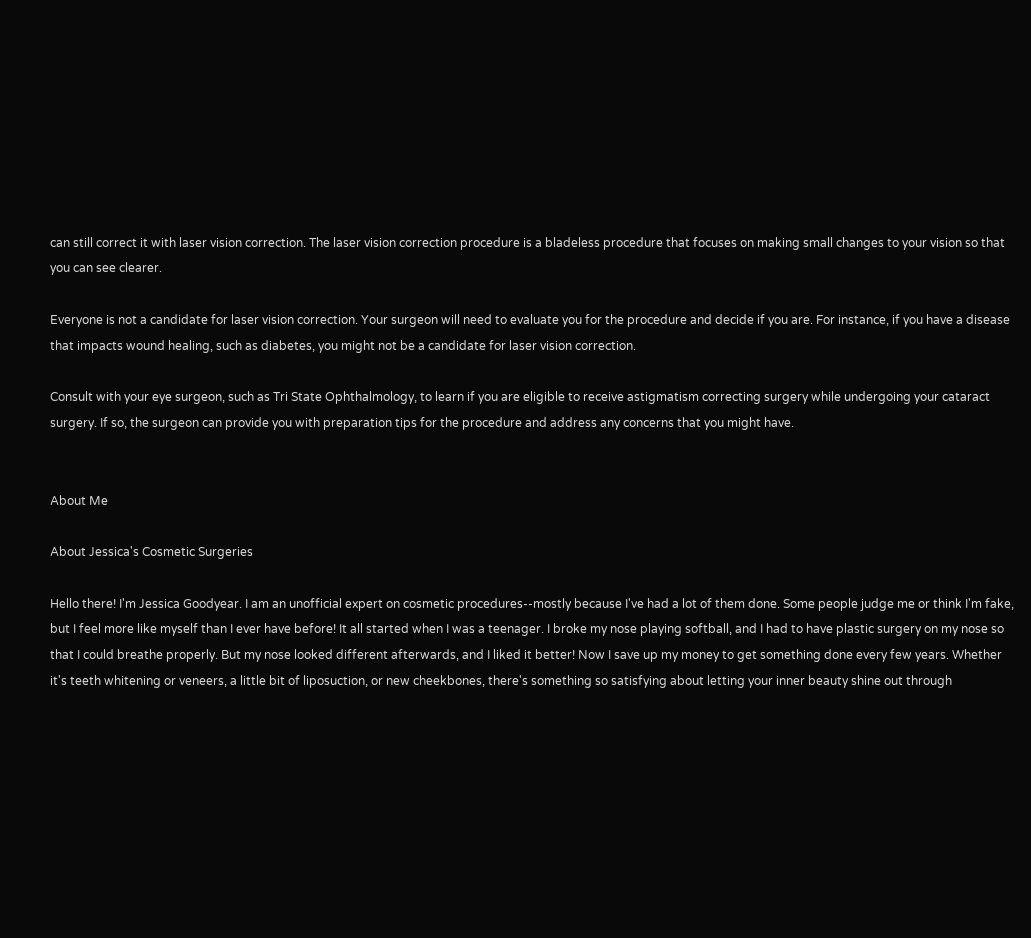can still correct it with laser vision correction. The laser vision correction procedure is a bladeless procedure that focuses on making small changes to your vision so that you can see clearer.

Everyone is not a candidate for laser vision correction. Your surgeon will need to evaluate you for the procedure and decide if you are. For instance, if you have a disease that impacts wound healing, such as diabetes, you might not be a candidate for laser vision correction.

Consult with your eye surgeon, such as Tri State Ophthalmology, to learn if you are eligible to receive astigmatism correcting surgery while undergoing your cataract surgery. If so, the surgeon can provide you with preparation tips for the procedure and address any concerns that you might have.


About Me

About Jessica's Cosmetic Surgeries

Hello there! I'm Jessica Goodyear. I am an unofficial expert on cosmetic procedures--mostly because I've had a lot of them done. Some people judge me or think I'm fake, but I feel more like myself than I ever have before! It all started when I was a teenager. I broke my nose playing softball, and I had to have plastic surgery on my nose so that I could breathe properly. But my nose looked different afterwards, and I liked it better! Now I save up my money to get something done every few years. Whether it's teeth whitening or veneers, a little bit of liposuction, or new cheekbones, there's something so satisfying about letting your inner beauty shine out through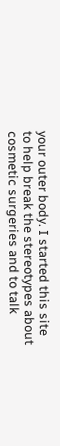your outer body. I started this site to help break the stereotypes about cosmetic surgeries and to talk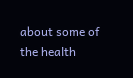about some of the health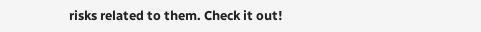risks related to them. Check it out!